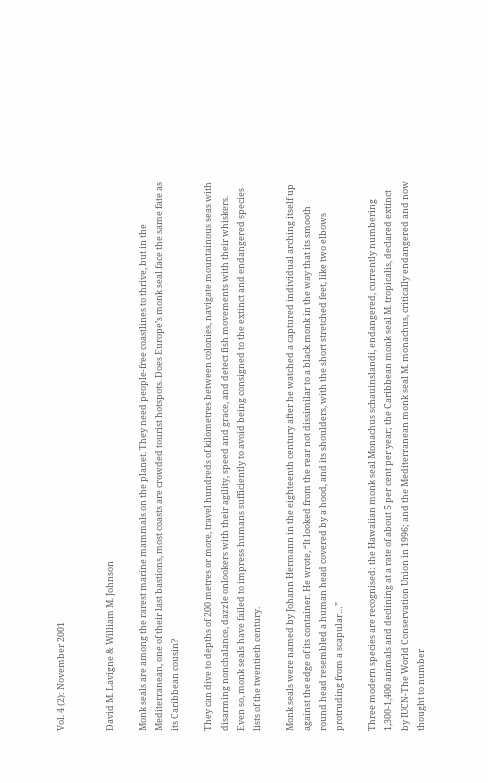Vol. 4 (2): November 2001


David M. Lavigne & William M. Johnson

Monk seals are among the rarest marine mammals on the planet. They need people-free coastlines to thrive, but in the Mediterranean, one of their last bastions, most coasts are crowded tourist hotspots. Does Europe’s monk seal face the same fate as its Caribbean cousin?

They can dive to depths of 200 metres or more, travel hundreds of kilometres between colonies, navigate mountainous seas with disarming nonchalance, dazzle onlookers with their agility, speed and grace, and detect fish movements with their whiskers. Even so, monk seals have failed to impress humans sufficiently to avoid being consigned to the extinct and endangered species lists of the twentieth century.

Monk seals were named by Johann Hermann in the eighteenth century after he watched a captured individual arching itself up against the edge of its container. He wrote, “It looked from the rear not dissimilar to a black monk in the way that its smooth round head resembled a human head covered by a hood, and its shoulders, with the short stretched feet, like two elbows protruding from a scapular…”

Three modern species are recognised: the Hawaiian monk seal Monachus schauinslandi, endangered, currently numbering 1,300-1,400 animals and declining at a rate of about 5 per cent per year; the Caribbean monk seal M. tropicalis, declared extinct by IUCN-The World Conservation Union in 1996; and the Mediterranean monk seal M. monachus, critically endangered and now thought to number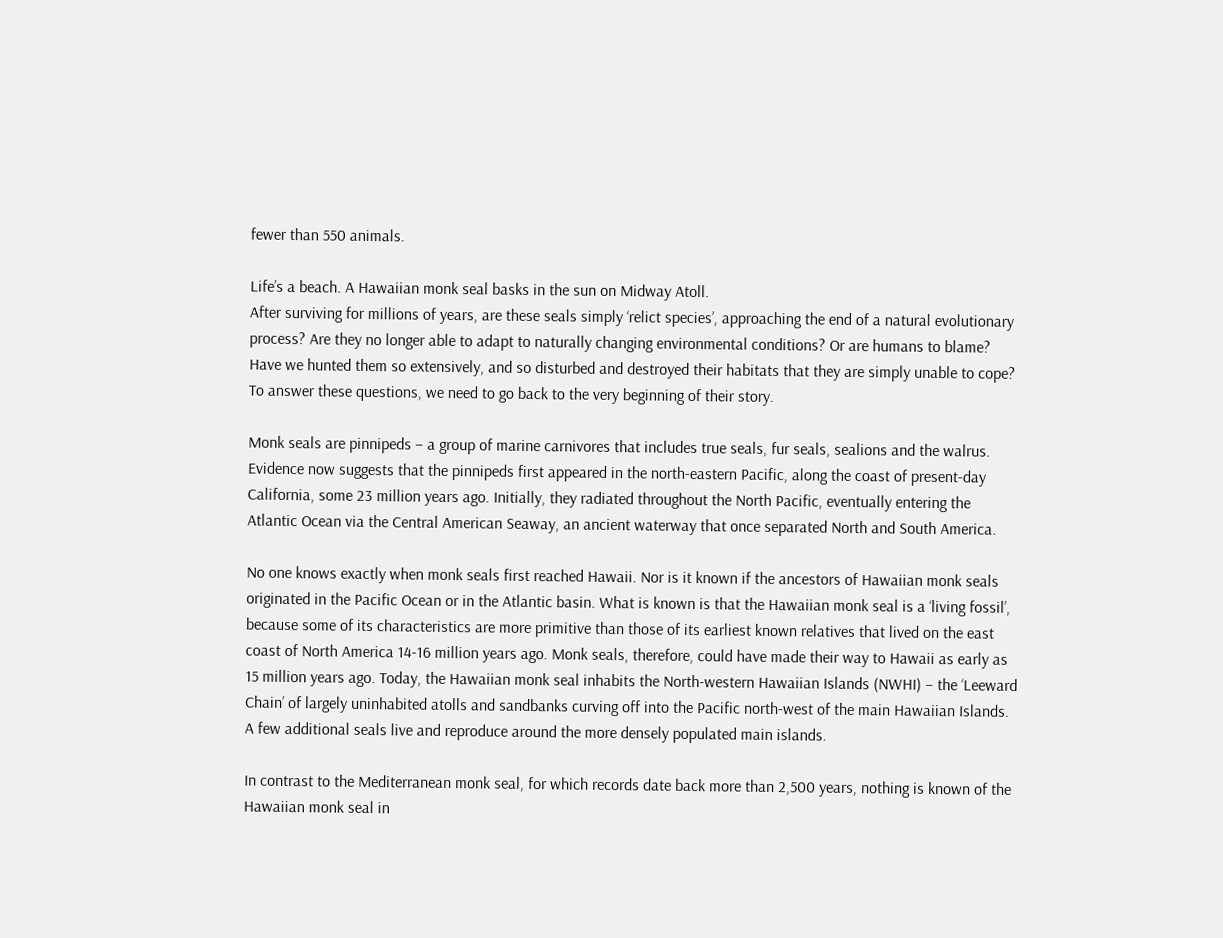fewer than 550 animals.

Life’s a beach. A Hawaiian monk seal basks in the sun on Midway Atoll.
After surviving for millions of years, are these seals simply ‘relict species’, approaching the end of a natural evolutionary process? Are they no longer able to adapt to naturally changing environmental conditions? Or are humans to blame? Have we hunted them so extensively, and so disturbed and destroyed their habitats that they are simply unable to cope? To answer these questions, we need to go back to the very beginning of their story.

Monk seals are pinnipeds – a group of marine carnivores that includes true seals, fur seals, sealions and the walrus. Evidence now suggests that the pinnipeds first appeared in the north-eastern Pacific, along the coast of present-day California, some 23 million years ago. Initially, they radiated throughout the North Pacific, eventually entering the Atlantic Ocean via the Central American Seaway, an ancient waterway that once separated North and South America.

No one knows exactly when monk seals first reached Hawaii. Nor is it known if the ancestors of Hawaiian monk seals originated in the Pacific Ocean or in the Atlantic basin. What is known is that the Hawaiian monk seal is a ‘living fossil’, because some of its characteristics are more primitive than those of its earliest known relatives that lived on the east coast of North America 14-16 million years ago. Monk seals, therefore, could have made their way to Hawaii as early as 15 million years ago. Today, the Hawaiian monk seal inhabits the North-western Hawaiian Islands (NWHI) – the ‘Leeward Chain’ of largely uninhabited atolls and sandbanks curving off into the Pacific north-west of the main Hawaiian Islands. A few additional seals live and reproduce around the more densely populated main islands.

In contrast to the Mediterranean monk seal, for which records date back more than 2,500 years, nothing is known of the Hawaiian monk seal in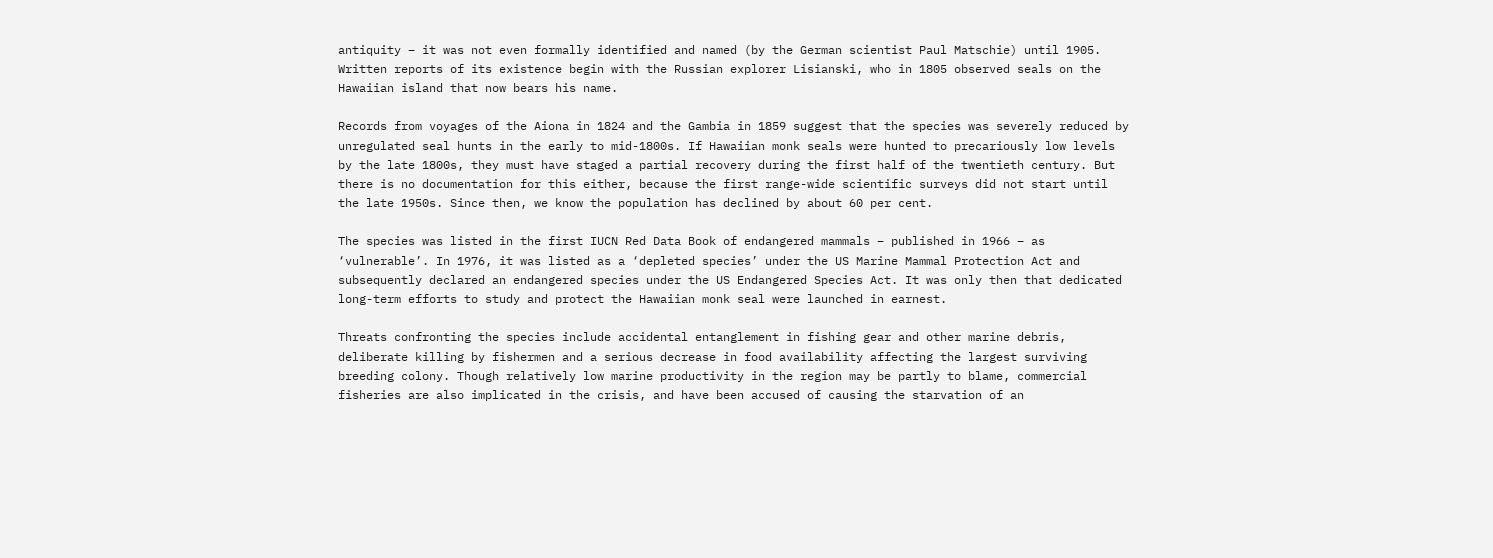antiquity – it was not even formally identified and named (by the German scientist Paul Matschie) until 1905. Written reports of its existence begin with the Russian explorer Lisianski, who in 1805 observed seals on the Hawaiian island that now bears his name.

Records from voyages of the Aiona in 1824 and the Gambia in 1859 suggest that the species was severely reduced by unregulated seal hunts in the early to mid-1800s. If Hawaiian monk seals were hunted to precariously low levels by the late 1800s, they must have staged a partial recovery during the first half of the twentieth century. But there is no documentation for this either, because the first range-wide scientific surveys did not start until the late 1950s. Since then, we know the population has declined by about 60 per cent.

The species was listed in the first IUCN Red Data Book of endangered mammals – published in 1966 – as ‘vulnerable’. In 1976, it was listed as a ‘depleted species’ under the US Marine Mammal Protection Act and subsequently declared an endangered species under the US Endangered Species Act. It was only then that dedicated long-term efforts to study and protect the Hawaiian monk seal were launched in earnest.

Threats confronting the species include accidental entanglement in fishing gear and other marine debris, deliberate killing by fishermen and a serious decrease in food availability affecting the largest surviving breeding colony. Though relatively low marine productivity in the region may be partly to blame, commercial fisheries are also implicated in the crisis, and have been accused of causing the starvation of an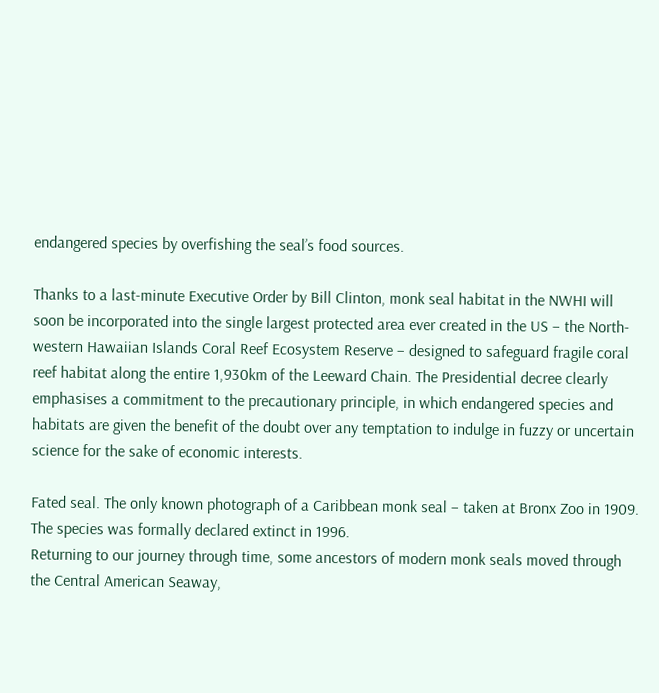endangered species by overfishing the seal’s food sources.

Thanks to a last-minute Executive Order by Bill Clinton, monk seal habitat in the NWHI will soon be incorporated into the single largest protected area ever created in the US – the North-western Hawaiian Islands Coral Reef Ecosystem Reserve – designed to safeguard fragile coral reef habitat along the entire 1,930km of the Leeward Chain. The Presidential decree clearly emphasises a commitment to the precautionary principle, in which endangered species and habitats are given the benefit of the doubt over any temptation to indulge in fuzzy or uncertain science for the sake of economic interests.

Fated seal. The only known photograph of a Caribbean monk seal – taken at Bronx Zoo in 1909. The species was formally declared extinct in 1996.
Returning to our journey through time, some ancestors of modern monk seals moved through the Central American Seaway,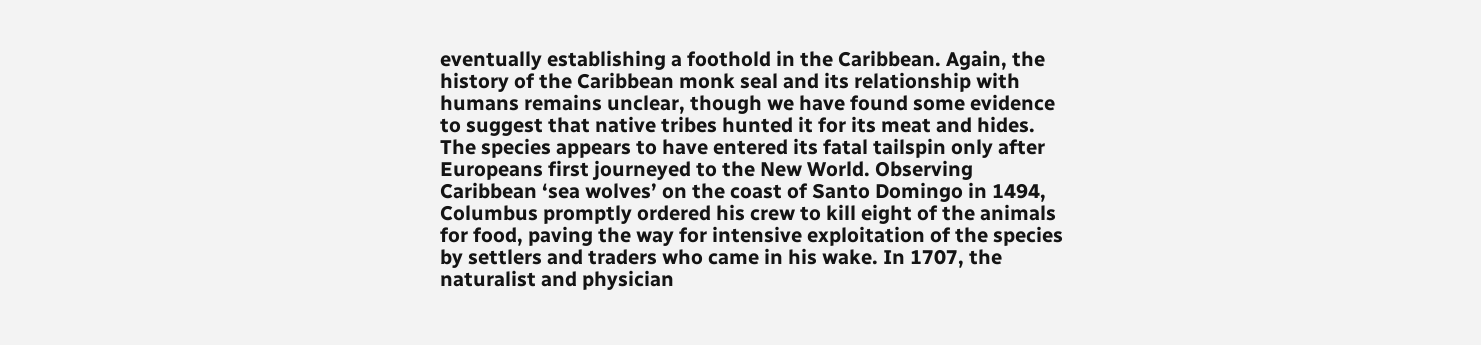eventually establishing a foothold in the Caribbean. Again, the history of the Caribbean monk seal and its relationship with humans remains unclear, though we have found some evidence to suggest that native tribes hunted it for its meat and hides. The species appears to have entered its fatal tailspin only after Europeans first journeyed to the New World. Observing Caribbean ‘sea wolves’ on the coast of Santo Domingo in 1494, Columbus promptly ordered his crew to kill eight of the animals for food, paving the way for intensive exploitation of the species by settlers and traders who came in his wake. In 1707, the naturalist and physician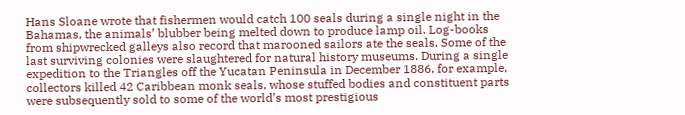Hans Sloane wrote that fishermen would catch 100 seals during a single night in the Bahamas, the animals’ blubber being melted down to produce lamp oil. Log-books from shipwrecked galleys also record that marooned sailors ate the seals. Some of the last surviving colonies were slaughtered for natural history museums. During a single expedition to the Triangles off the Yucatan Peninsula in December 1886, for example, collectors killed 42 Caribbean monk seals, whose stuffed bodies and constituent parts were subsequently sold to some of the world’s most prestigious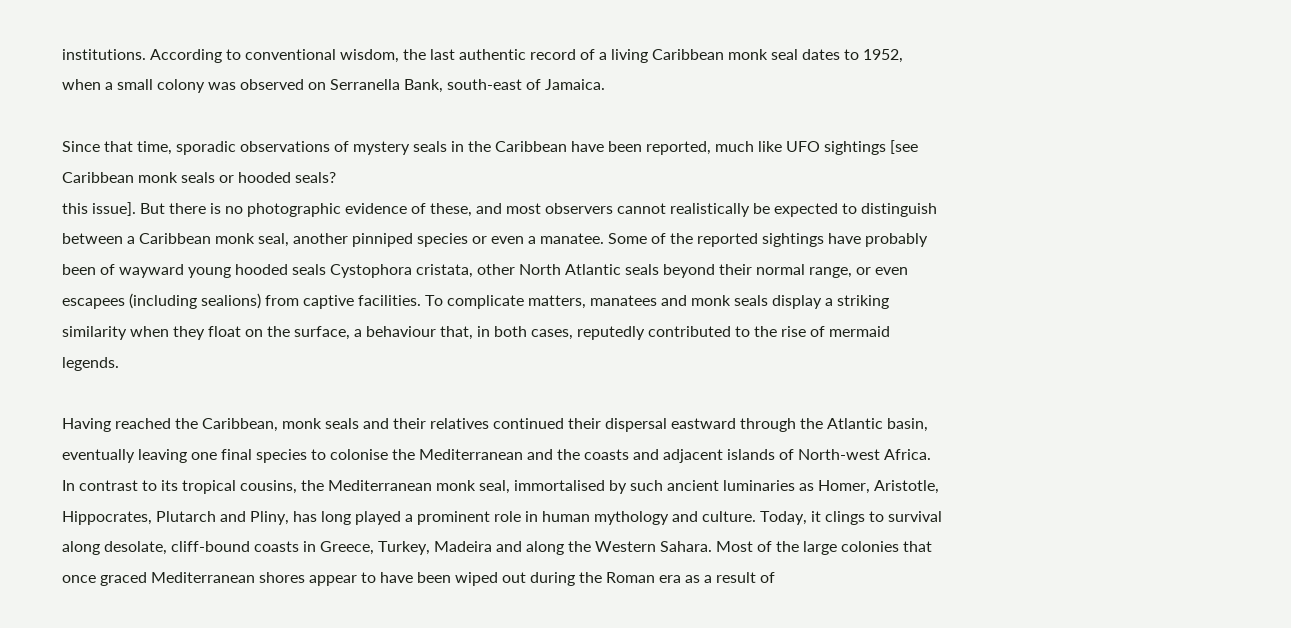institutions. According to conventional wisdom, the last authentic record of a living Caribbean monk seal dates to 1952, when a small colony was observed on Serranella Bank, south-east of Jamaica.

Since that time, sporadic observations of mystery seals in the Caribbean have been reported, much like UFO sightings [see Caribbean monk seals or hooded seals?
this issue]. But there is no photographic evidence of these, and most observers cannot realistically be expected to distinguish between a Caribbean monk seal, another pinniped species or even a manatee. Some of the reported sightings have probably been of wayward young hooded seals Cystophora cristata, other North Atlantic seals beyond their normal range, or even escapees (including sealions) from captive facilities. To complicate matters, manatees and monk seals display a striking similarity when they float on the surface, a behaviour that, in both cases, reputedly contributed to the rise of mermaid legends.

Having reached the Caribbean, monk seals and their relatives continued their dispersal eastward through the Atlantic basin, eventually leaving one final species to colonise the Mediterranean and the coasts and adjacent islands of North-west Africa. In contrast to its tropical cousins, the Mediterranean monk seal, immortalised by such ancient luminaries as Homer, Aristotle, Hippocrates, Plutarch and Pliny, has long played a prominent role in human mythology and culture. Today, it clings to survival along desolate, cliff-bound coasts in Greece, Turkey, Madeira and along the Western Sahara. Most of the large colonies that once graced Mediterranean shores appear to have been wiped out during the Roman era as a result of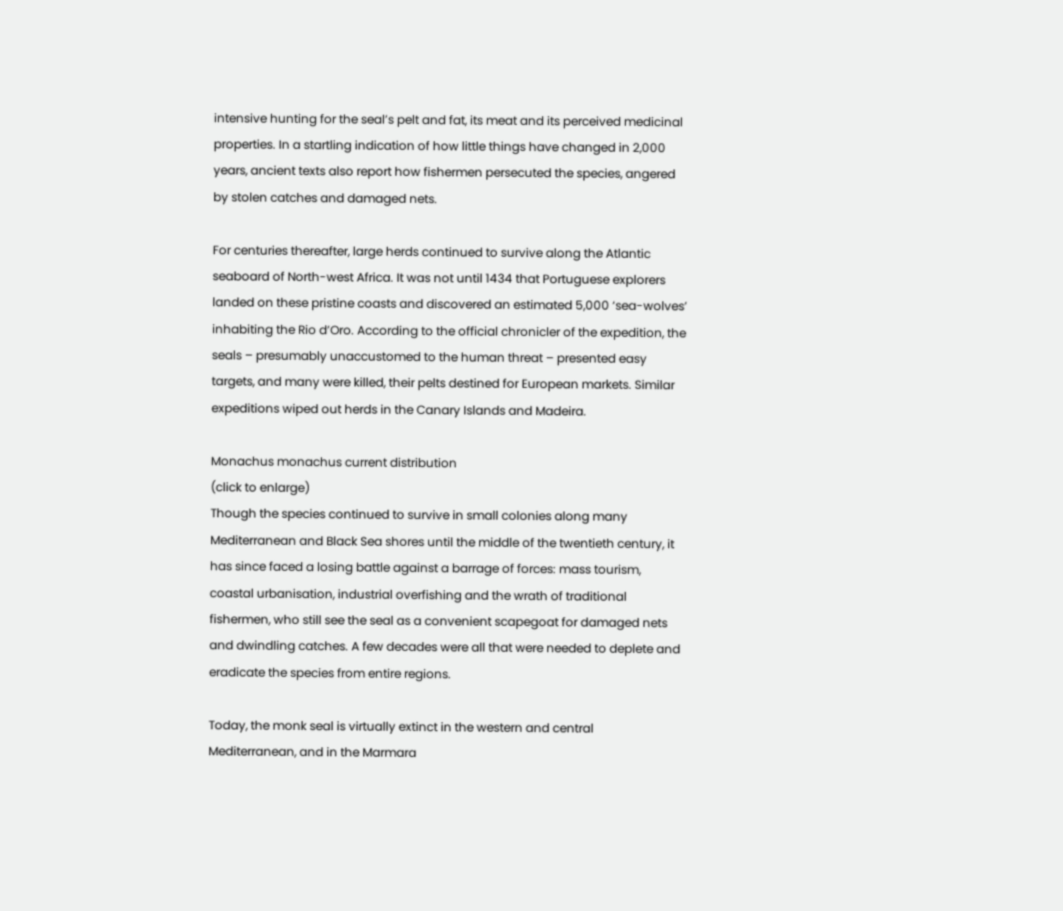intensive hunting for the seal’s pelt and fat, its meat and its perceived medicinal properties. In a startling indication of how little things have changed in 2,000 years, ancient texts also report how fishermen persecuted the species, angered by stolen catches and damaged nets.

For centuries thereafter, large herds continued to survive along the Atlantic seaboard of North-west Africa. It was not until 1434 that Portuguese explorers landed on these pristine coasts and discovered an estimated 5,000 ‘sea-wolves’ inhabiting the Rio d’Oro. According to the official chronicler of the expedition, the seals – presumably unaccustomed to the human threat – presented easy targets, and many were killed, their pelts destined for European markets. Similar expeditions wiped out herds in the Canary Islands and Madeira.

Monachus monachus current distribution
(click to enlarge)
Though the species continued to survive in small colonies along many Mediterranean and Black Sea shores until the middle of the twentieth century, it has since faced a losing battle against a barrage of forces: mass tourism, coastal urbanisation, industrial overfishing and the wrath of traditional fishermen, who still see the seal as a convenient scapegoat for damaged nets and dwindling catches. A few decades were all that were needed to deplete and eradicate the species from entire regions.

Today, the monk seal is virtually extinct in the western and central Mediterranean, and in the Marmara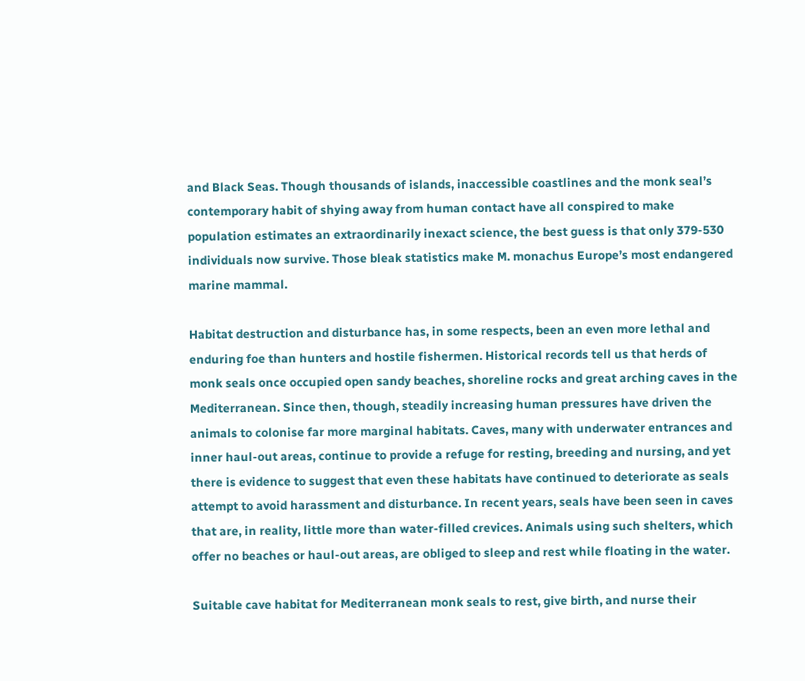and Black Seas. Though thousands of islands, inaccessible coastlines and the monk seal’s contemporary habit of shying away from human contact have all conspired to make population estimates an extraordinarily inexact science, the best guess is that only 379-530 individuals now survive. Those bleak statistics make M. monachus Europe’s most endangered marine mammal.

Habitat destruction and disturbance has, in some respects, been an even more lethal and enduring foe than hunters and hostile fishermen. Historical records tell us that herds of monk seals once occupied open sandy beaches, shoreline rocks and great arching caves in the Mediterranean. Since then, though, steadily increasing human pressures have driven the animals to colonise far more marginal habitats. Caves, many with underwater entrances and inner haul-out areas, continue to provide a refuge for resting, breeding and nursing, and yet there is evidence to suggest that even these habitats have continued to deteriorate as seals attempt to avoid harassment and disturbance. In recent years, seals have been seen in caves that are, in reality, little more than water-filled crevices. Animals using such shelters, which offer no beaches or haul-out areas, are obliged to sleep and rest while floating in the water.

Suitable cave habitat for Mediterranean monk seals to rest, give birth, and nurse their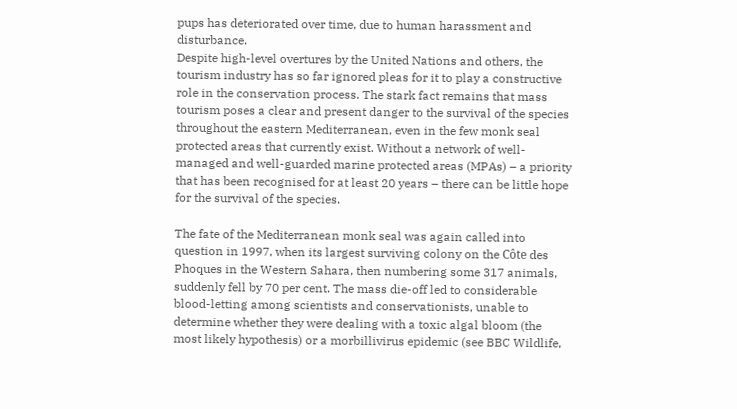pups has deteriorated over time, due to human harassment and disturbance.
Despite high-level overtures by the United Nations and others, the tourism industry has so far ignored pleas for it to play a constructive role in the conservation process. The stark fact remains that mass tourism poses a clear and present danger to the survival of the species throughout the eastern Mediterranean, even in the few monk seal protected areas that currently exist. Without a network of well-managed and well-guarded marine protected areas (MPAs) – a priority that has been recognised for at least 20 years – there can be little hope for the survival of the species.

The fate of the Mediterranean monk seal was again called into question in 1997, when its largest surviving colony on the Côte des Phoques in the Western Sahara, then numbering some 317 animals, suddenly fell by 70 per cent. The mass die-off led to considerable blood-letting among scientists and conservationists, unable to determine whether they were dealing with a toxic algal bloom (the most likely hypothesis) or a morbillivirus epidemic (see BBC Wildlife,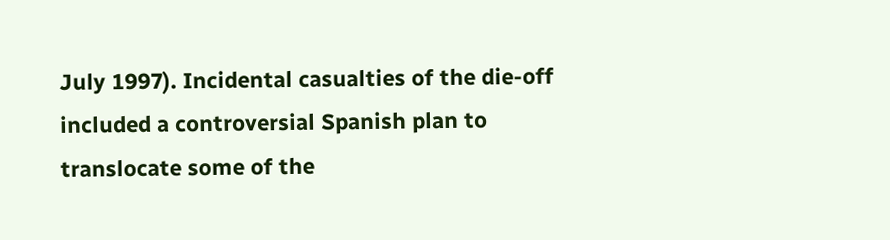July 1997). Incidental casualties of the die-off included a controversial Spanish plan to translocate some of the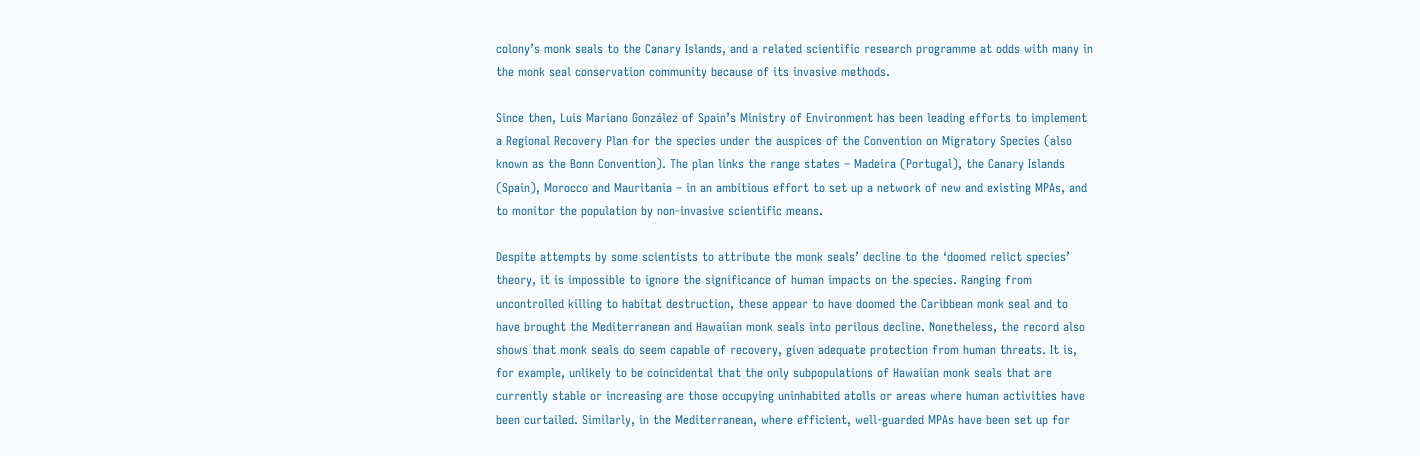colony’s monk seals to the Canary Islands, and a related scientific research programme at odds with many in the monk seal conservation community because of its invasive methods.

Since then, Luis Mariano González of Spain’s Ministry of Environment has been leading efforts to implement a Regional Recovery Plan for the species under the auspices of the Convention on Migratory Species (also known as the Bonn Convention). The plan links the range states – Madeira (Portugal), the Canary Islands (Spain), Morocco and Mauritania – in an ambitious effort to set up a network of new and existing MPAs, and to monitor the population by non-invasive scientific means.

Despite attempts by some scientists to attribute the monk seals’ decline to the ‘doomed relict species’ theory, it is impossible to ignore the significance of human impacts on the species. Ranging from uncontrolled killing to habitat destruction, these appear to have doomed the Caribbean monk seal and to have brought the Mediterranean and Hawaiian monk seals into perilous decline. Nonetheless, the record also shows that monk seals do seem capable of recovery, given adequate protection from human threats. It is, for example, unlikely to be coincidental that the only subpopulations of Hawaiian monk seals that are currently stable or increasing are those occupying uninhabited atolls or areas where human activities have been curtailed. Similarly, in the Mediterranean, where efficient, well-guarded MPAs have been set up for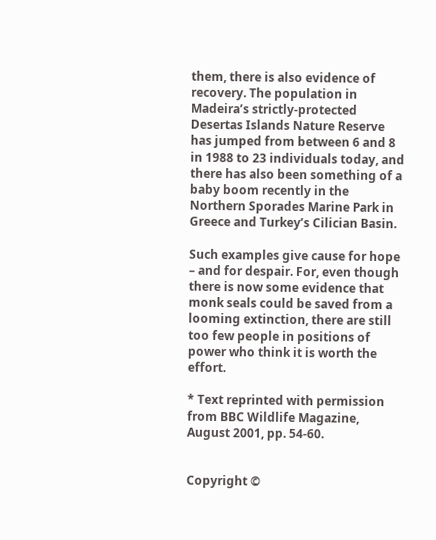them, there is also evidence of recovery. The population in Madeira’s strictly-protected Desertas Islands Nature Reserve has jumped from between 6 and 8 in 1988 to 23 individuals today, and there has also been something of a baby boom recently in the Northern Sporades Marine Park in Greece and Turkey’s Cilician Basin.

Such examples give cause for hope – and for despair. For, even though there is now some evidence that monk seals could be saved from a looming extinction, there are still too few people in positions of power who think it is worth the effort.

* Text reprinted with permission from BBC Wildlife Magazine, August 2001, pp. 54-60.


Copyright ©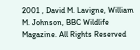2001 , David M. Lavigne, William M. Johnson, BBC Wildlife Magazine. All Rights Reserved